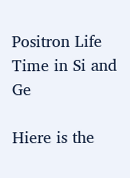Positron Life Time in Si and Ge

Hiere is the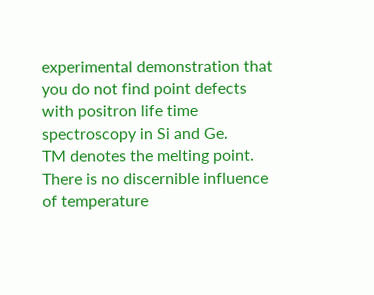experimental demonstration that you do not find point defects with positron life time spectroscopy in Si and Ge.
TM denotes the melting point. There is no discernible influence of temperature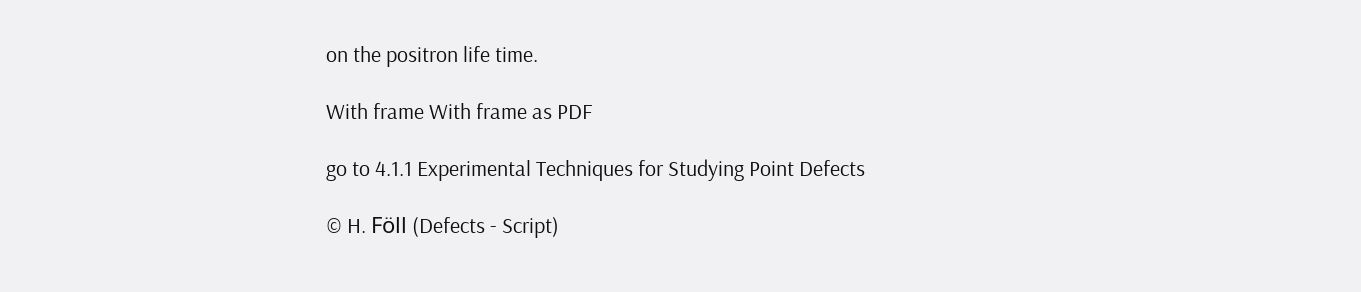on the positron life time.

With frame With frame as PDF

go to 4.1.1 Experimental Techniques for Studying Point Defects

© H. Föll (Defects - Script)